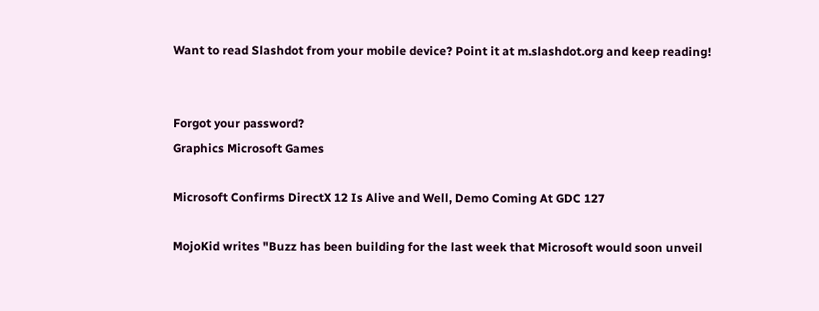Want to read Slashdot from your mobile device? Point it at m.slashdot.org and keep reading!


Forgot your password?
Graphics Microsoft Games

Microsoft Confirms DirectX 12 Is Alive and Well, Demo Coming At GDC 127

MojoKid writes "Buzz has been building for the last week that Microsoft would soon unveil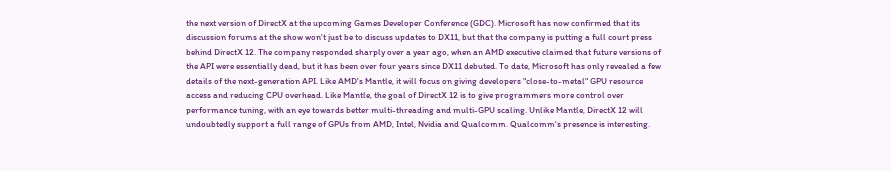the next version of DirectX at the upcoming Games Developer Conference (GDC). Microsoft has now confirmed that its discussion forums at the show won't just be to discuss updates to DX11, but that the company is putting a full court press behind DirectX 12. The company responded sharply over a year ago, when an AMD executive claimed that future versions of the API were essentially dead, but it has been over four years since DX11 debuted. To date, Microsoft has only revealed a few details of the next-generation API. Like AMD's Mantle, it will focus on giving developers "close-to-metal" GPU resource access and reducing CPU overhead. Like Mantle, the goal of DirectX 12 is to give programmers more control over performance tuning, with an eye towards better multi-threading and multi-GPU scaling. Unlike Mantle, DirectX 12 will undoubtedly support a full range of GPUs from AMD, Intel, Nvidia and Qualcomm. Qualcomm's presence is interesting.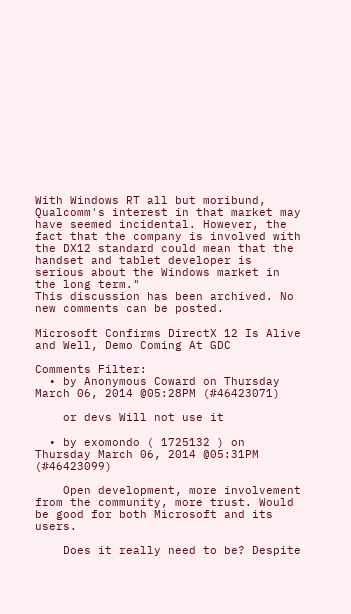With Windows RT all but moribund, Qualcomm's interest in that market may have seemed incidental. However, the fact that the company is involved with the DX12 standard could mean that the handset and tablet developer is serious about the Windows market in the long term."
This discussion has been archived. No new comments can be posted.

Microsoft Confirms DirectX 12 Is Alive and Well, Demo Coming At GDC

Comments Filter:
  • by Anonymous Coward on Thursday March 06, 2014 @05:28PM (#46423071)

    or devs Will not use it

  • by exomondo ( 1725132 ) on Thursday March 06, 2014 @05:31PM (#46423099)

    Open development, more involvement from the community, more trust. Would be good for both Microsoft and its users.

    Does it really need to be? Despite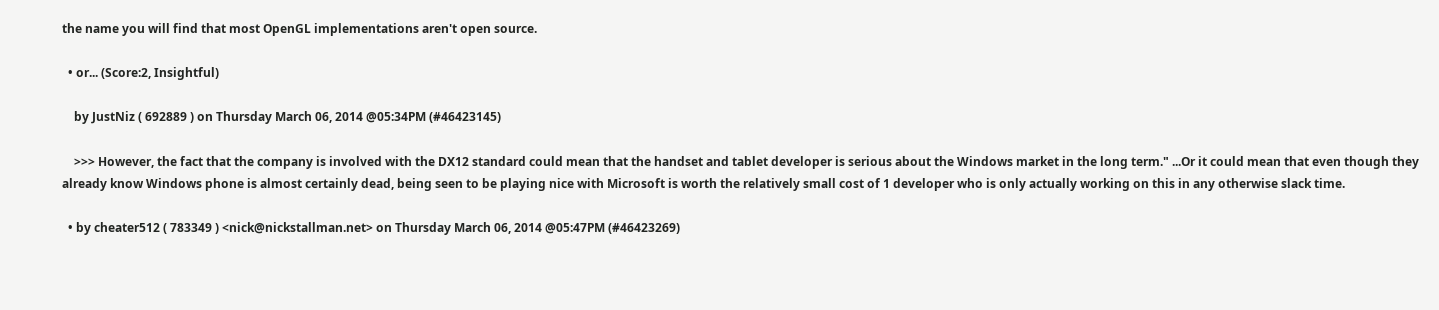the name you will find that most OpenGL implementations aren't open source.

  • or... (Score:2, Insightful)

    by JustNiz ( 692889 ) on Thursday March 06, 2014 @05:34PM (#46423145)

    >>> However, the fact that the company is involved with the DX12 standard could mean that the handset and tablet developer is serious about the Windows market in the long term." ...Or it could mean that even though they already know Windows phone is almost certainly dead, being seen to be playing nice with Microsoft is worth the relatively small cost of 1 developer who is only actually working on this in any otherwise slack time.

  • by cheater512 ( 783349 ) <nick@nickstallman.net> on Thursday March 06, 2014 @05:47PM (#46423269)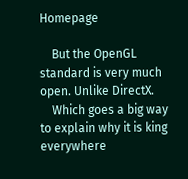Homepage

    But the OpenGL standard is very much open. Unlike DirectX.
    Which goes a big way to explain why it is king everywhere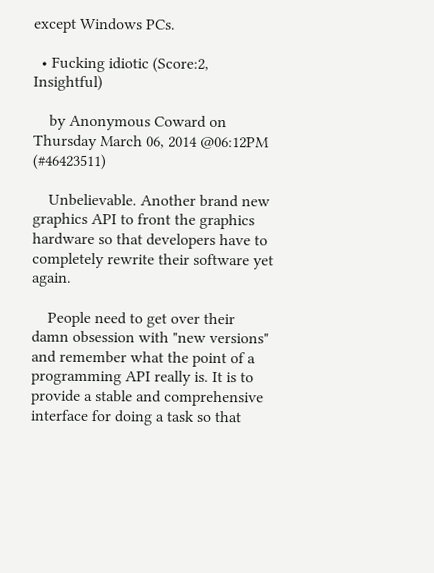except Windows PCs.

  • Fucking idiotic (Score:2, Insightful)

    by Anonymous Coward on Thursday March 06, 2014 @06:12PM (#46423511)

    Unbelievable. Another brand new graphics API to front the graphics hardware so that developers have to completely rewrite their software yet again.

    People need to get over their damn obsession with "new versions" and remember what the point of a programming API really is. It is to provide a stable and comprehensive interface for doing a task so that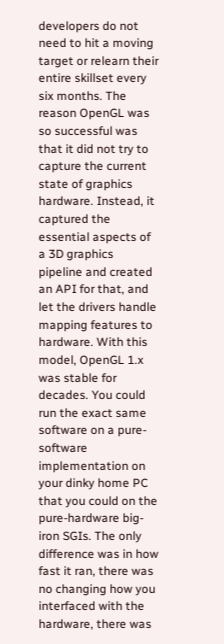developers do not need to hit a moving target or relearn their entire skillset every six months. The reason OpenGL was so successful was that it did not try to capture the current state of graphics hardware. Instead, it captured the essential aspects of a 3D graphics pipeline and created an API for that, and let the drivers handle mapping features to hardware. With this model, OpenGL 1.x was stable for decades. You could run the exact same software on a pure-software implementation on your dinky home PC that you could on the pure-hardware big-iron SGIs. The only difference was in how fast it ran, there was no changing how you interfaced with the hardware, there was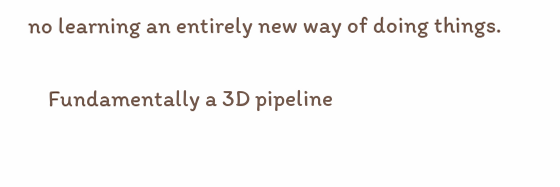no learning an entirely new way of doing things.

    Fundamentally a 3D pipeline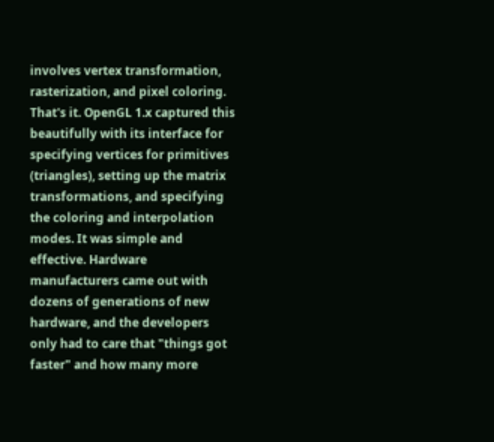involves vertex transformation, rasterization, and pixel coloring. That's it. OpenGL 1.x captured this beautifully with its interface for specifying vertices for primitives (triangles), setting up the matrix transformations, and specifying the coloring and interpolation modes. It was simple and effective. Hardware manufacturers came out with dozens of generations of new hardware, and the developers only had to care that "things got faster" and how many more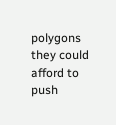polygons they could afford to push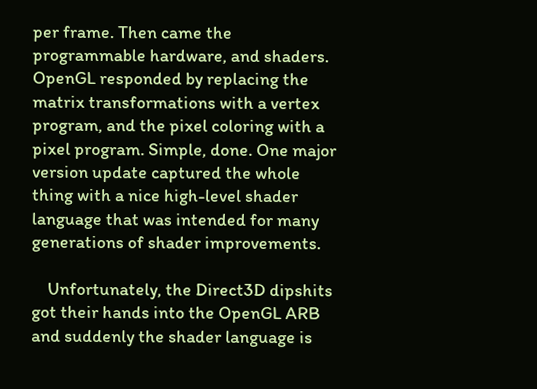per frame. Then came the programmable hardware, and shaders. OpenGL responded by replacing the matrix transformations with a vertex program, and the pixel coloring with a pixel program. Simple, done. One major version update captured the whole thing with a nice high-level shader language that was intended for many generations of shader improvements.

    Unfortunately, the Direct3D dipshits got their hands into the OpenGL ARB and suddenly the shader language is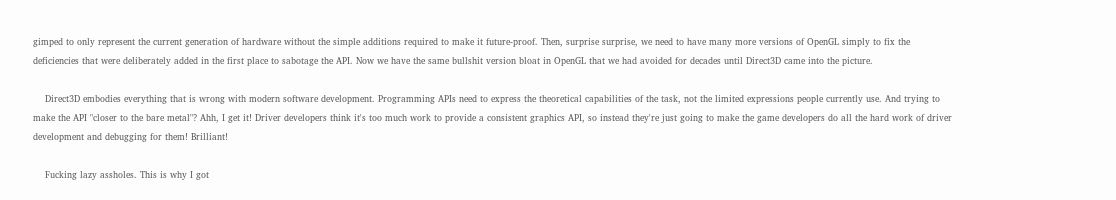gimped to only represent the current generation of hardware without the simple additions required to make it future-proof. Then, surprise surprise, we need to have many more versions of OpenGL simply to fix the deficiencies that were deliberately added in the first place to sabotage the API. Now we have the same bullshit version bloat in OpenGL that we had avoided for decades until Direct3D came into the picture.

    Direct3D embodies everything that is wrong with modern software development. Programming APIs need to express the theoretical capabilities of the task, not the limited expressions people currently use. And trying to make the API "closer to the bare metal"? Ahh, I get it! Driver developers think it's too much work to provide a consistent graphics API, so instead they're just going to make the game developers do all the hard work of driver development and debugging for them! Brilliant!

    Fucking lazy assholes. This is why I got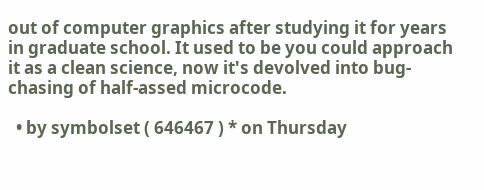out of computer graphics after studying it for years in graduate school. It used to be you could approach it as a clean science, now it's devolved into bug-chasing of half-assed microcode.

  • by symbolset ( 646467 ) * on Thursday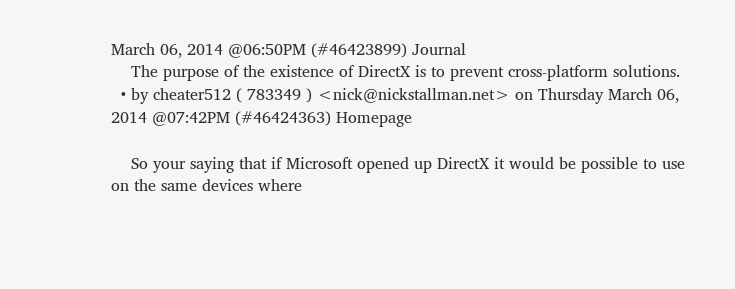March 06, 2014 @06:50PM (#46423899) Journal
    The purpose of the existence of DirectX is to prevent cross-platform solutions.
  • by cheater512 ( 783349 ) <nick@nickstallman.net> on Thursday March 06, 2014 @07:42PM (#46424363) Homepage

    So your saying that if Microsoft opened up DirectX it would be possible to use on the same devices where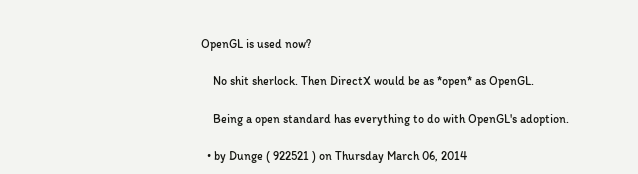OpenGL is used now?

    No shit sherlock. Then DirectX would be as *open* as OpenGL.

    Being a open standard has everything to do with OpenGL's adoption.

  • by Dunge ( 922521 ) on Thursday March 06, 2014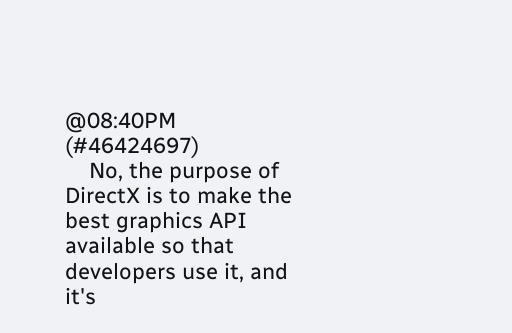@08:40PM (#46424697)
    No, the purpose of DirectX is to make the best graphics API available so that developers use it, and it's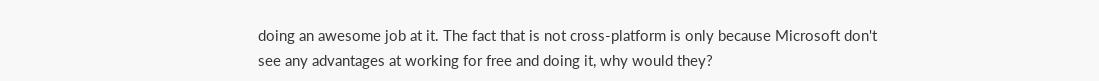doing an awesome job at it. The fact that is not cross-platform is only because Microsoft don't see any advantages at working for free and doing it, why would they?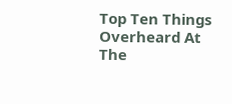Top Ten Things Overheard At The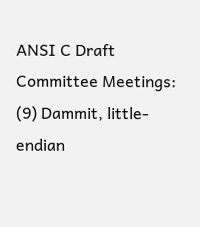ANSI C Draft Committee Meetings: (9) Dammit, little-endian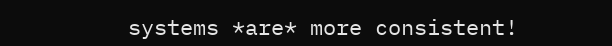systems *are* more consistent!